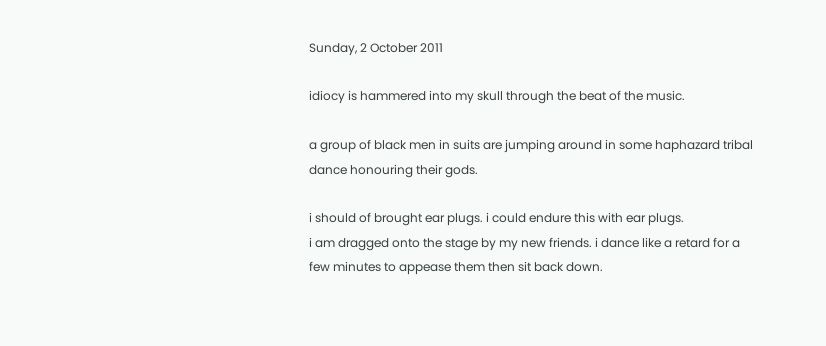Sunday, 2 October 2011

idiocy is hammered into my skull through the beat of the music.

a group of black men in suits are jumping around in some haphazard tribal dance honouring their gods.

i should of brought ear plugs. i could endure this with ear plugs.
i am dragged onto the stage by my new friends. i dance like a retard for a few minutes to appease them then sit back down.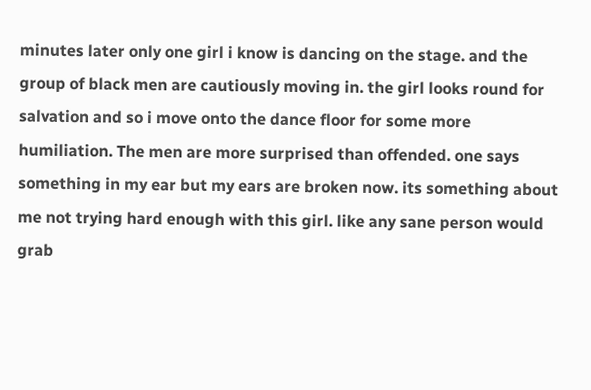minutes later only one girl i know is dancing on the stage. and the group of black men are cautiously moving in. the girl looks round for salvation and so i move onto the dance floor for some more humiliation. The men are more surprised than offended. one says something in my ear but my ears are broken now. its something about me not trying hard enough with this girl. like any sane person would grab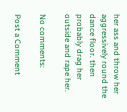her ass and throw her aggressively round the dance floor. then probably drag her outside and rape her.

No comments:

Post a Comment